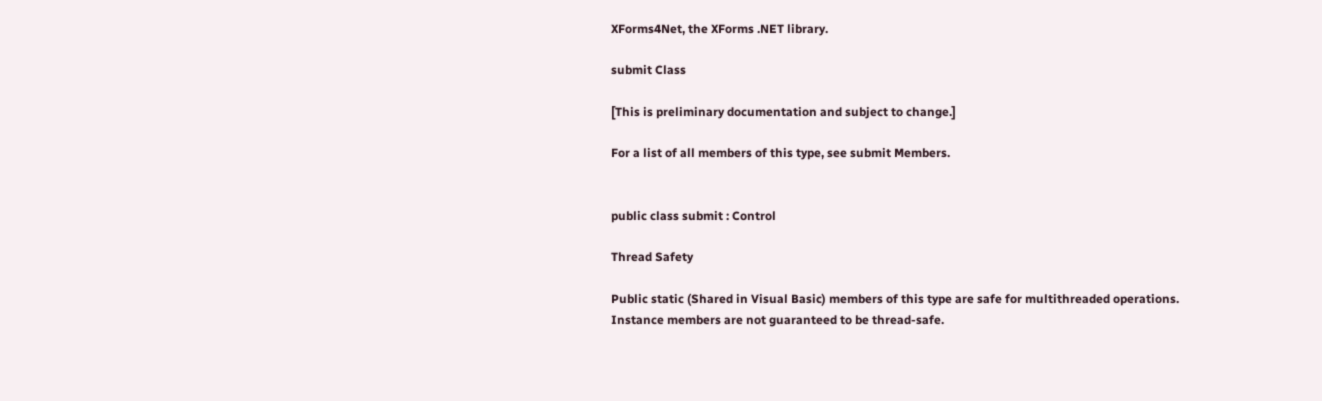XForms4Net, the XForms .NET library.

submit Class

[This is preliminary documentation and subject to change.]

For a list of all members of this type, see submit Members.


public class submit : Control

Thread Safety

Public static (Shared in Visual Basic) members of this type are safe for multithreaded operations. Instance members are not guaranteed to be thread-safe.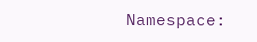Namespace: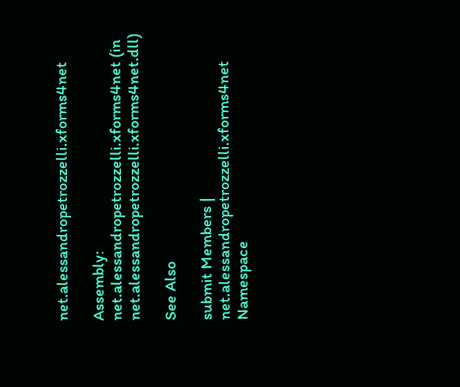net.alessandropetrozzelli.xforms4net

Assembly: net.alessandropetrozzelli.xforms4net (in net.alessandropetrozzelli.xforms4net.dll)

See Also

submit Members | net.alessandropetrozzelli.xforms4net Namespace